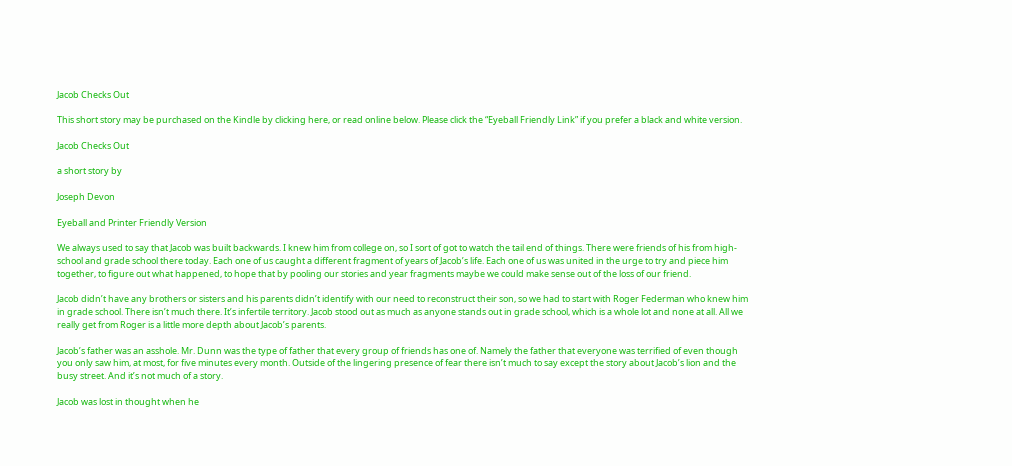Jacob Checks Out

This short story may be purchased on the Kindle by clicking here, or read online below. Please click the “Eyeball Friendly Link” if you prefer a black and white version.

Jacob Checks Out

a short story by

Joseph Devon

Eyeball and Printer Friendly Version

We always used to say that Jacob was built backwards. I knew him from college on, so I sort of got to watch the tail end of things. There were friends of his from high-school and grade school there today. Each one of us caught a different fragment of years of Jacob’s life. Each one of us was united in the urge to try and piece him together, to figure out what happened, to hope that by pooling our stories and year fragments maybe we could make sense out of the loss of our friend.

Jacob didn’t have any brothers or sisters and his parents didn’t identify with our need to reconstruct their son, so we had to start with Roger Federman who knew him in grade school. There isn’t much there. It’s infertile territory. Jacob stood out as much as anyone stands out in grade school, which is a whole lot and none at all. All we really get from Roger is a little more depth about Jacob’s parents.

Jacob’s father was an asshole. Mr. Dunn was the type of father that every group of friends has one of. Namely the father that everyone was terrified of even though you only saw him, at most, for five minutes every month. Outside of the lingering presence of fear there isn’t much to say except the story about Jacob’s lion and the busy street. And it’s not much of a story.

Jacob was lost in thought when he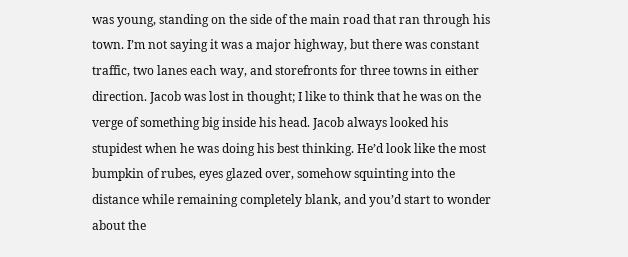was young, standing on the side of the main road that ran through his town. I’m not saying it was a major highway, but there was constant traffic, two lanes each way, and storefronts for three towns in either direction. Jacob was lost in thought; I like to think that he was on the verge of something big inside his head. Jacob always looked his stupidest when he was doing his best thinking. He’d look like the most bumpkin of rubes, eyes glazed over, somehow squinting into the distance while remaining completely blank, and you’d start to wonder about the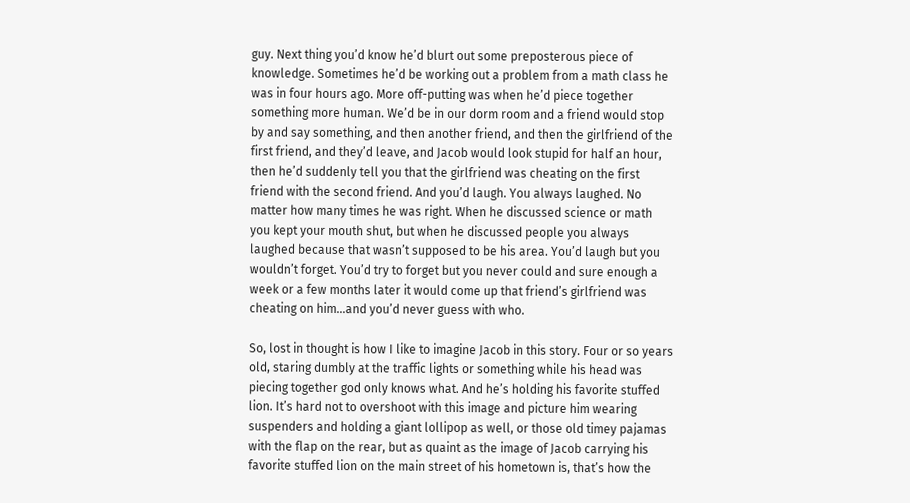guy. Next thing you’d know he’d blurt out some preposterous piece of knowledge. Sometimes he’d be working out a problem from a math class he was in four hours ago. More off-putting was when he’d piece together something more human. We’d be in our dorm room and a friend would stop by and say something, and then another friend, and then the girlfriend of the first friend, and they’d leave, and Jacob would look stupid for half an hour, then he’d suddenly tell you that the girlfriend was cheating on the first friend with the second friend. And you’d laugh. You always laughed. No matter how many times he was right. When he discussed science or math you kept your mouth shut, but when he discussed people you always laughed because that wasn’t supposed to be his area. You’d laugh but you wouldn’t forget. You’d try to forget but you never could and sure enough a week or a few months later it would come up that friend’s girlfriend was cheating on him…and you’d never guess with who.

So, lost in thought is how I like to imagine Jacob in this story. Four or so years old, staring dumbly at the traffic lights or something while his head was piecing together god only knows what. And he’s holding his favorite stuffed lion. It’s hard not to overshoot with this image and picture him wearing suspenders and holding a giant lollipop as well, or those old timey pajamas with the flap on the rear, but as quaint as the image of Jacob carrying his favorite stuffed lion on the main street of his hometown is, that’s how the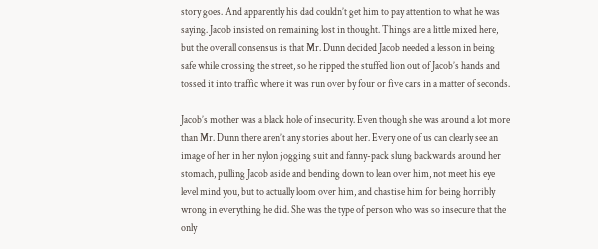story goes. And apparently his dad couldn’t get him to pay attention to what he was saying. Jacob insisted on remaining lost in thought. Things are a little mixed here, but the overall consensus is that Mr. Dunn decided Jacob needed a lesson in being safe while crossing the street, so he ripped the stuffed lion out of Jacob’s hands and tossed it into traffic where it was run over by four or five cars in a matter of seconds.

Jacob’s mother was a black hole of insecurity. Even though she was around a lot more than Mr. Dunn there aren’t any stories about her. Every one of us can clearly see an image of her in her nylon jogging suit and fanny-pack slung backwards around her stomach, pulling Jacob aside and bending down to lean over him, not meet his eye level mind you, but to actually loom over him, and chastise him for being horribly wrong in everything he did. She was the type of person who was so insecure that the only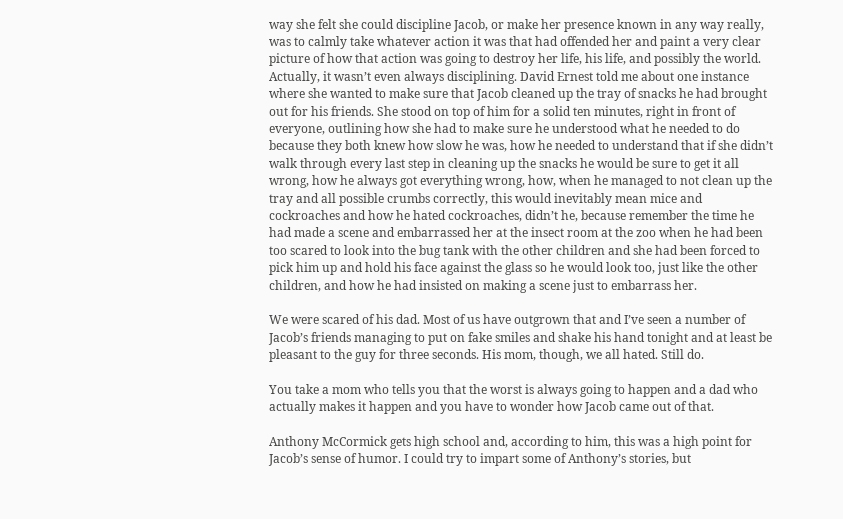way she felt she could discipline Jacob, or make her presence known in any way really, was to calmly take whatever action it was that had offended her and paint a very clear picture of how that action was going to destroy her life, his life, and possibly the world. Actually, it wasn’t even always disciplining. David Ernest told me about one instance where she wanted to make sure that Jacob cleaned up the tray of snacks he had brought out for his friends. She stood on top of him for a solid ten minutes, right in front of everyone, outlining how she had to make sure he understood what he needed to do because they both knew how slow he was, how he needed to understand that if she didn’t walk through every last step in cleaning up the snacks he would be sure to get it all wrong, how he always got everything wrong, how, when he managed to not clean up the tray and all possible crumbs correctly, this would inevitably mean mice and cockroaches and how he hated cockroaches, didn’t he, because remember the time he had made a scene and embarrassed her at the insect room at the zoo when he had been too scared to look into the bug tank with the other children and she had been forced to pick him up and hold his face against the glass so he would look too, just like the other children, and how he had insisted on making a scene just to embarrass her.

We were scared of his dad. Most of us have outgrown that and I’ve seen a number of Jacob’s friends managing to put on fake smiles and shake his hand tonight and at least be pleasant to the guy for three seconds. His mom, though, we all hated. Still do.

You take a mom who tells you that the worst is always going to happen and a dad who actually makes it happen and you have to wonder how Jacob came out of that.

Anthony McCormick gets high school and, according to him, this was a high point for Jacob’s sense of humor. I could try to impart some of Anthony’s stories, but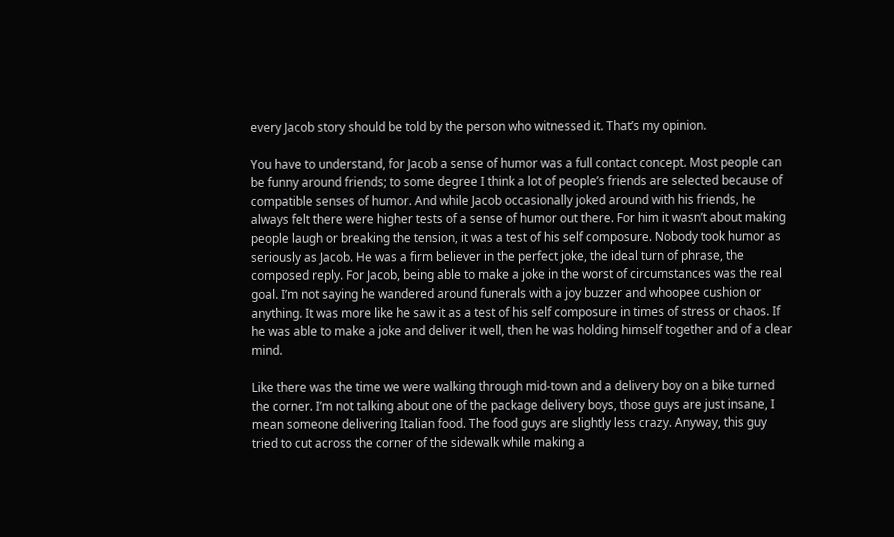every Jacob story should be told by the person who witnessed it. That’s my opinion.

You have to understand, for Jacob a sense of humor was a full contact concept. Most people can be funny around friends; to some degree I think a lot of people’s friends are selected because of compatible senses of humor. And while Jacob occasionally joked around with his friends, he always felt there were higher tests of a sense of humor out there. For him it wasn’t about making people laugh or breaking the tension, it was a test of his self composure. Nobody took humor as seriously as Jacob. He was a firm believer in the perfect joke, the ideal turn of phrase, the composed reply. For Jacob, being able to make a joke in the worst of circumstances was the real goal. I’m not saying he wandered around funerals with a joy buzzer and whoopee cushion or anything. It was more like he saw it as a test of his self composure in times of stress or chaos. If he was able to make a joke and deliver it well, then he was holding himself together and of a clear mind.

Like there was the time we were walking through mid-town and a delivery boy on a bike turned the corner. I’m not talking about one of the package delivery boys, those guys are just insane, I mean someone delivering Italian food. The food guys are slightly less crazy. Anyway, this guy tried to cut across the corner of the sidewalk while making a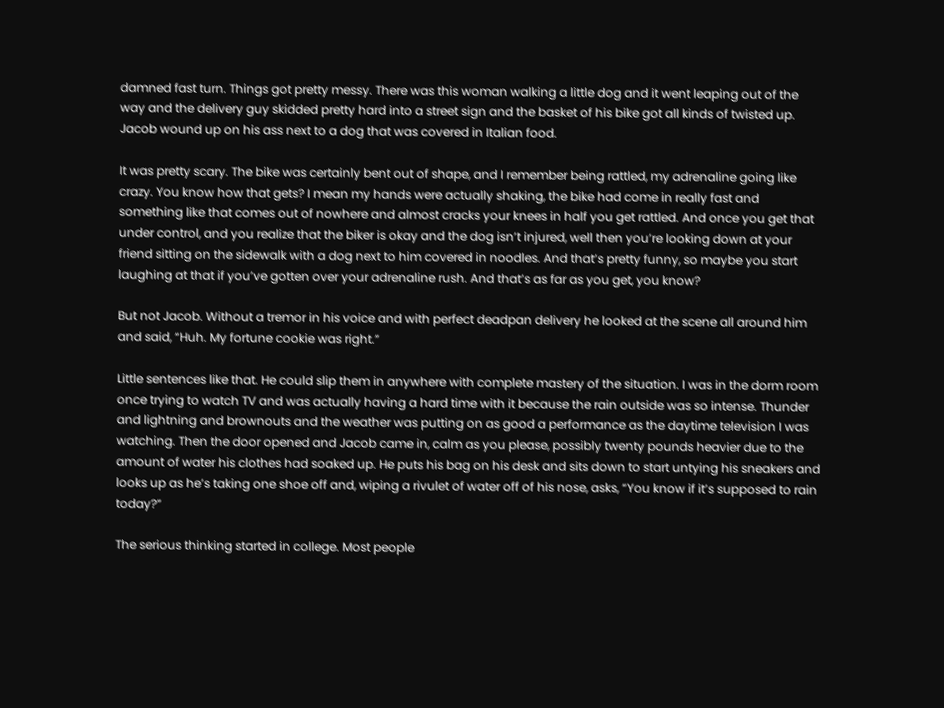damned fast turn. Things got pretty messy. There was this woman walking a little dog and it went leaping out of the way and the delivery guy skidded pretty hard into a street sign and the basket of his bike got all kinds of twisted up. Jacob wound up on his ass next to a dog that was covered in Italian food.

It was pretty scary. The bike was certainly bent out of shape, and I remember being rattled, my adrenaline going like crazy. You know how that gets? I mean my hands were actually shaking, the bike had come in really fast and something like that comes out of nowhere and almost cracks your knees in half you get rattled. And once you get that under control, and you realize that the biker is okay and the dog isn’t injured, well then you’re looking down at your friend sitting on the sidewalk with a dog next to him covered in noodles. And that’s pretty funny, so maybe you start laughing at that if you’ve gotten over your adrenaline rush. And that’s as far as you get, you know?

But not Jacob. Without a tremor in his voice and with perfect deadpan delivery he looked at the scene all around him and said, “Huh. My fortune cookie was right.”

Little sentences like that. He could slip them in anywhere with complete mastery of the situation. I was in the dorm room once trying to watch TV and was actually having a hard time with it because the rain outside was so intense. Thunder and lightning and brownouts and the weather was putting on as good a performance as the daytime television I was watching. Then the door opened and Jacob came in, calm as you please, possibly twenty pounds heavier due to the amount of water his clothes had soaked up. He puts his bag on his desk and sits down to start untying his sneakers and looks up as he’s taking one shoe off and, wiping a rivulet of water off of his nose, asks, “You know if it’s supposed to rain today?”

The serious thinking started in college. Most people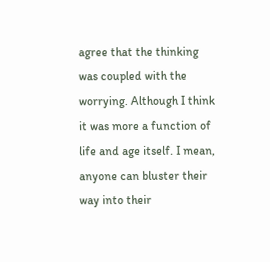agree that the thinking was coupled with the worrying. Although I think it was more a function of life and age itself. I mean, anyone can bluster their way into their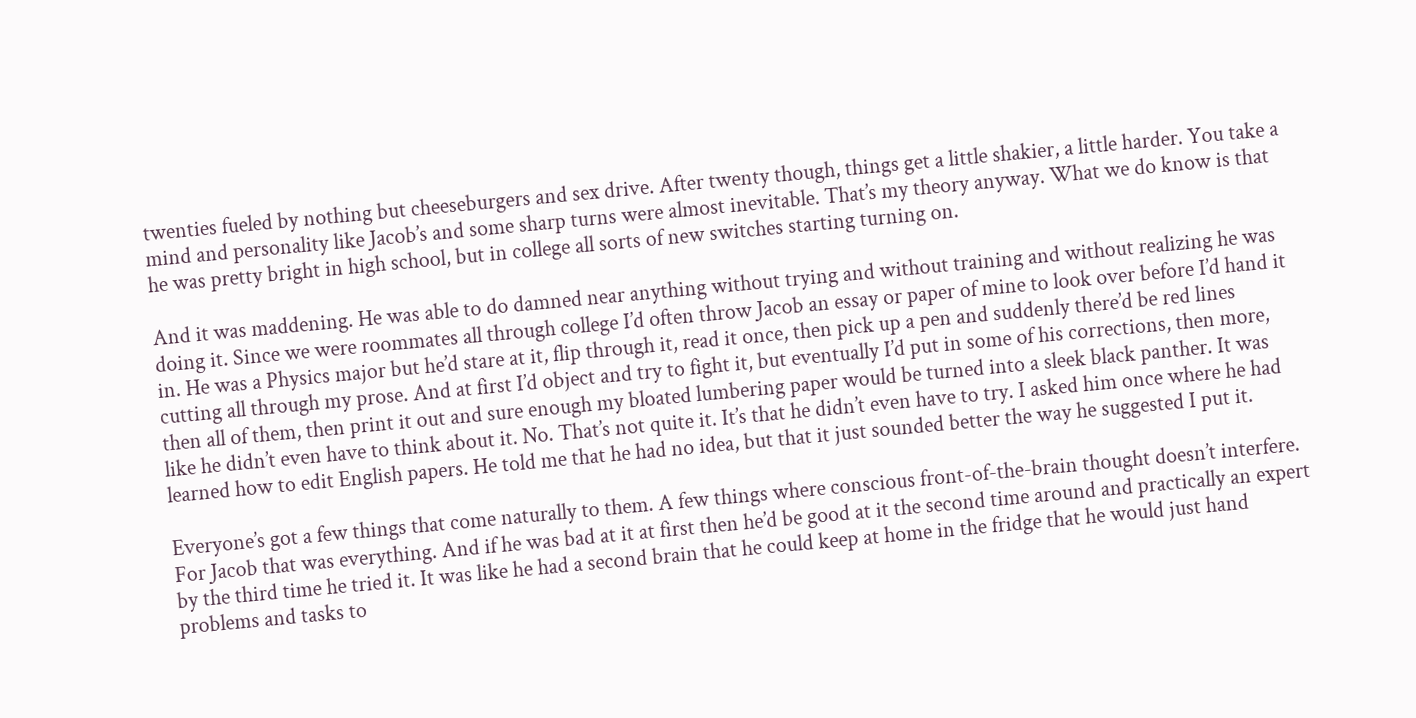twenties fueled by nothing but cheeseburgers and sex drive. After twenty though, things get a little shakier, a little harder. You take a mind and personality like Jacob’s and some sharp turns were almost inevitable. That’s my theory anyway. What we do know is that he was pretty bright in high school, but in college all sorts of new switches starting turning on.

And it was maddening. He was able to do damned near anything without trying and without training and without realizing he was doing it. Since we were roommates all through college I’d often throw Jacob an essay or paper of mine to look over before I’d hand it in. He was a Physics major but he’d stare at it, flip through it, read it once, then pick up a pen and suddenly there’d be red lines cutting all through my prose. And at first I’d object and try to fight it, but eventually I’d put in some of his corrections, then more, then all of them, then print it out and sure enough my bloated lumbering paper would be turned into a sleek black panther. It was like he didn’t even have to think about it. No. That’s not quite it. It’s that he didn’t even have to try. I asked him once where he had learned how to edit English papers. He told me that he had no idea, but that it just sounded better the way he suggested I put it.

Everyone’s got a few things that come naturally to them. A few things where conscious front-of-the-brain thought doesn’t interfere. For Jacob that was everything. And if he was bad at it at first then he’d be good at it the second time around and practically an expert by the third time he tried it. It was like he had a second brain that he could keep at home in the fridge that he would just hand problems and tasks to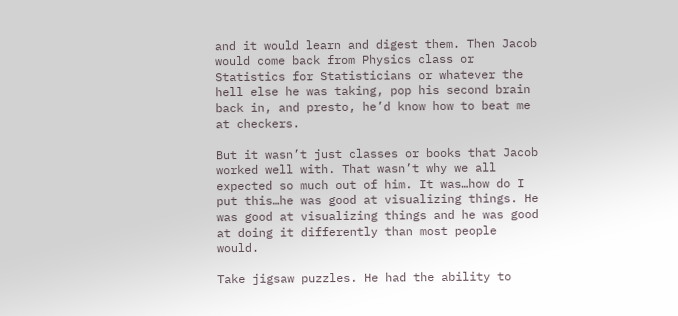and it would learn and digest them. Then Jacob would come back from Physics class or Statistics for Statisticians or whatever the hell else he was taking, pop his second brain back in, and presto, he’d know how to beat me at checkers.

But it wasn’t just classes or books that Jacob worked well with. That wasn’t why we all expected so much out of him. It was…how do I put this…he was good at visualizing things. He was good at visualizing things and he was good at doing it differently than most people would.

Take jigsaw puzzles. He had the ability to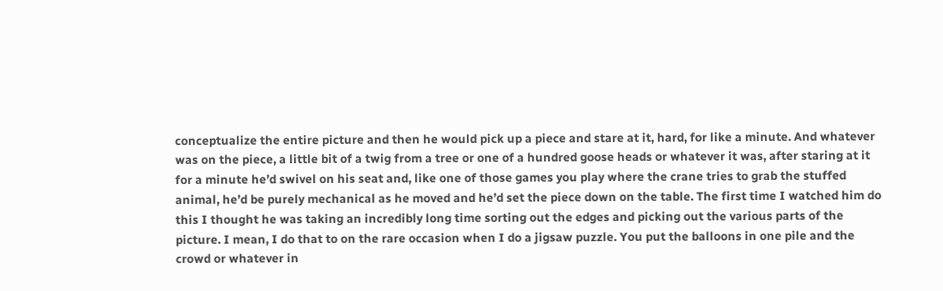conceptualize the entire picture and then he would pick up a piece and stare at it, hard, for like a minute. And whatever was on the piece, a little bit of a twig from a tree or one of a hundred goose heads or whatever it was, after staring at it for a minute he’d swivel on his seat and, like one of those games you play where the crane tries to grab the stuffed animal, he’d be purely mechanical as he moved and he’d set the piece down on the table. The first time I watched him do this I thought he was taking an incredibly long time sorting out the edges and picking out the various parts of the picture. I mean, I do that to on the rare occasion when I do a jigsaw puzzle. You put the balloons in one pile and the crowd or whatever in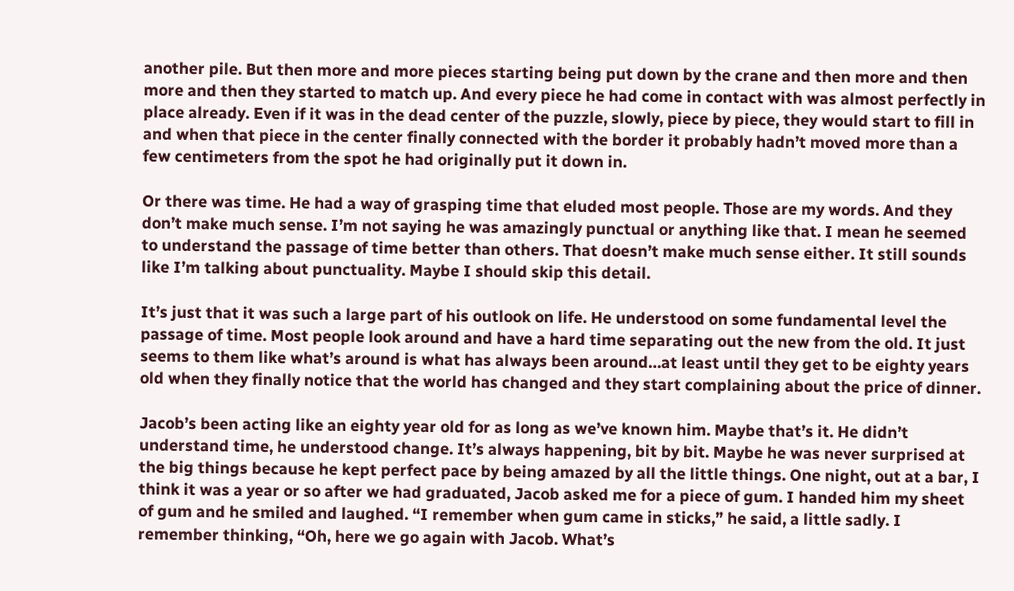another pile. But then more and more pieces starting being put down by the crane and then more and then more and then they started to match up. And every piece he had come in contact with was almost perfectly in place already. Even if it was in the dead center of the puzzle, slowly, piece by piece, they would start to fill in and when that piece in the center finally connected with the border it probably hadn’t moved more than a few centimeters from the spot he had originally put it down in.

Or there was time. He had a way of grasping time that eluded most people. Those are my words. And they don’t make much sense. I’m not saying he was amazingly punctual or anything like that. I mean he seemed to understand the passage of time better than others. That doesn’t make much sense either. It still sounds like I’m talking about punctuality. Maybe I should skip this detail.

It’s just that it was such a large part of his outlook on life. He understood on some fundamental level the passage of time. Most people look around and have a hard time separating out the new from the old. It just seems to them like what’s around is what has always been around…at least until they get to be eighty years old when they finally notice that the world has changed and they start complaining about the price of dinner.

Jacob’s been acting like an eighty year old for as long as we’ve known him. Maybe that’s it. He didn’t understand time, he understood change. It’s always happening, bit by bit. Maybe he was never surprised at the big things because he kept perfect pace by being amazed by all the little things. One night, out at a bar, I think it was a year or so after we had graduated, Jacob asked me for a piece of gum. I handed him my sheet of gum and he smiled and laughed. “I remember when gum came in sticks,” he said, a little sadly. I remember thinking, “Oh, here we go again with Jacob. What’s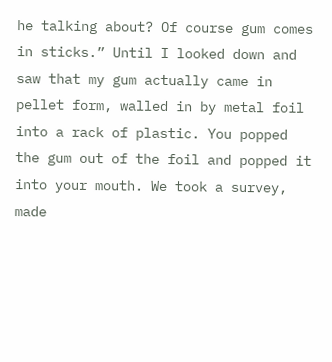he talking about? Of course gum comes in sticks.” Until I looked down and saw that my gum actually came in pellet form, walled in by metal foil into a rack of plastic. You popped the gum out of the foil and popped it into your mouth. We took a survey, made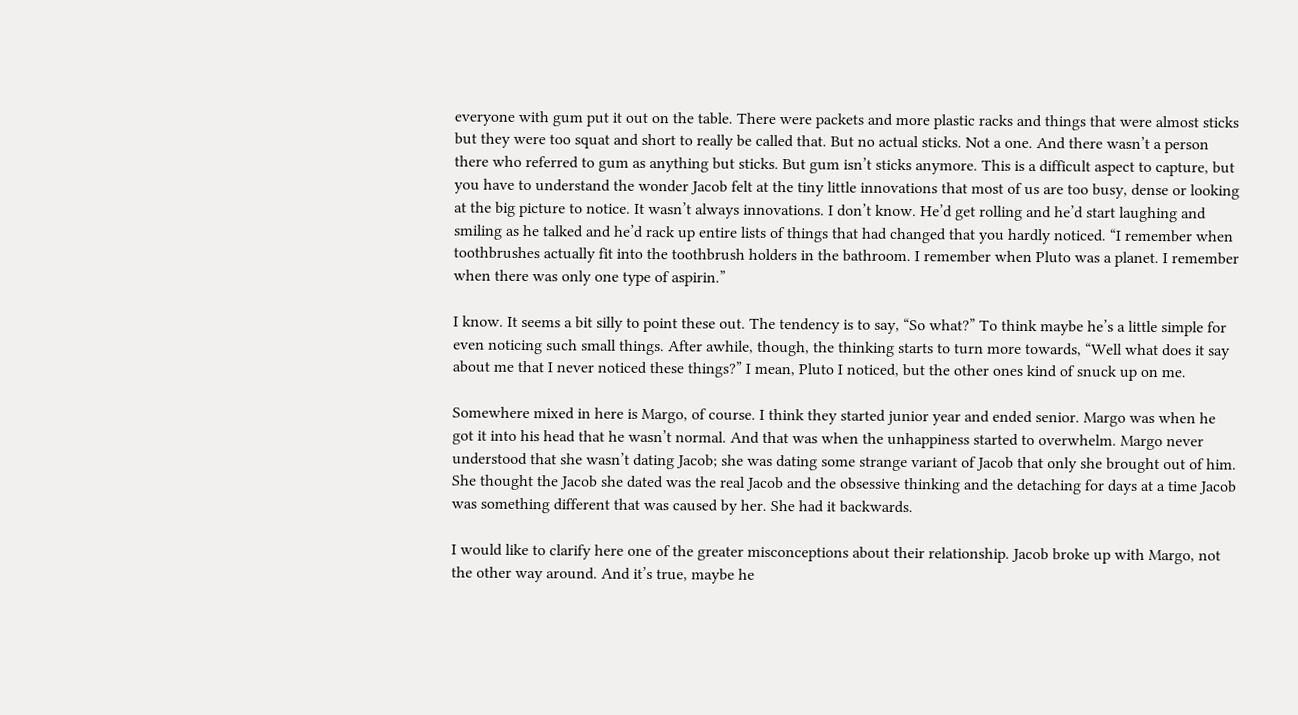everyone with gum put it out on the table. There were packets and more plastic racks and things that were almost sticks but they were too squat and short to really be called that. But no actual sticks. Not a one. And there wasn’t a person there who referred to gum as anything but sticks. But gum isn’t sticks anymore. This is a difficult aspect to capture, but you have to understand the wonder Jacob felt at the tiny little innovations that most of us are too busy, dense or looking at the big picture to notice. It wasn’t always innovations. I don’t know. He’d get rolling and he’d start laughing and smiling as he talked and he’d rack up entire lists of things that had changed that you hardly noticed. “I remember when toothbrushes actually fit into the toothbrush holders in the bathroom. I remember when Pluto was a planet. I remember when there was only one type of aspirin.”

I know. It seems a bit silly to point these out. The tendency is to say, “So what?” To think maybe he’s a little simple for even noticing such small things. After awhile, though, the thinking starts to turn more towards, “Well what does it say about me that I never noticed these things?” I mean, Pluto I noticed, but the other ones kind of snuck up on me.

Somewhere mixed in here is Margo, of course. I think they started junior year and ended senior. Margo was when he got it into his head that he wasn’t normal. And that was when the unhappiness started to overwhelm. Margo never understood that she wasn’t dating Jacob; she was dating some strange variant of Jacob that only she brought out of him. She thought the Jacob she dated was the real Jacob and the obsessive thinking and the detaching for days at a time Jacob was something different that was caused by her. She had it backwards.

I would like to clarify here one of the greater misconceptions about their relationship. Jacob broke up with Margo, not the other way around. And it’s true, maybe he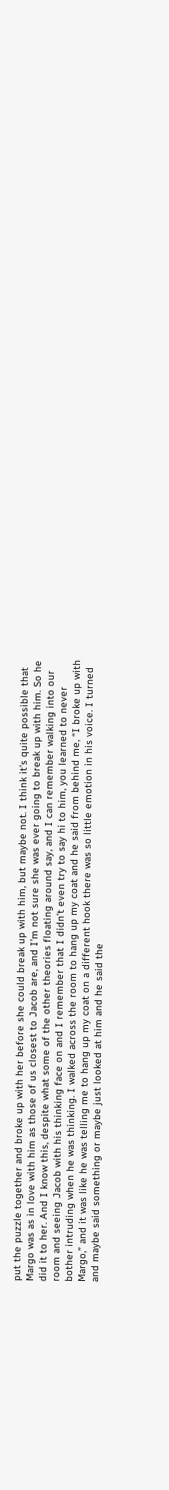put the puzzle together and broke up with her before she could break up with him, but maybe not. I think it’s quite possible that Margo was as in love with him as those of us closest to Jacob are, and I’m not sure she was ever going to break up with him. So he did it to her. And I know this, despite what some of the other theories floating around say, and I can remember walking into our room and seeing Jacob with his thinking face on and I remember that I didn’t even try to say hi to him, you learned to never bother intruding when he was thinking. I walked across the room to hang up my coat and he said from behind me, “I broke up with Margo,” and it was like he was telling me to hang up my coat on a different hook there was so little emotion in his voice. I turned and maybe said something or maybe just looked at him and he said the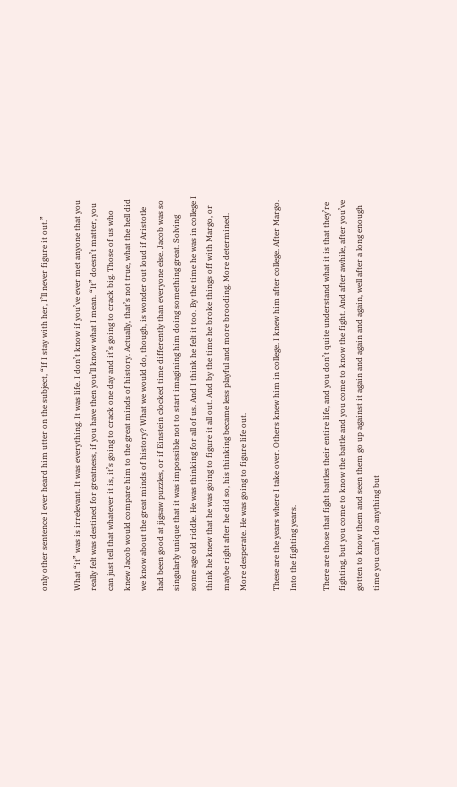only other sentence I ever heard him utter on the subject, “If I stay with her, I’ll never figure it out.”

What “it” was is irrelevant. It was everything. It was life. I don’t know if you’ve ever met anyone that you really felt was destined for greatness, if you have then you’ll know what I mean. “It” doesn’t matter, you can just tell that whatever it is, it’s going to crack one day and it’s going to crack big. Those of us who knew Jacob would compare him to the great minds of history. Actually, that’s not true, what the hell did we know about the great minds of history? What we would do, though, is wonder out loud if Aristotle had been good at jigsaw puzzles, or if Einstein clocked time differently than everyone else. Jacob was so singularly unique that it was impossible not to start imagining him doing something great. Solving some age old riddle. He was thinking for all of us. And I think he felt it too. By the time he was in college I think he knew that he was going to figure it all out. And by the time he broke things off with Margo, or maybe right after he did so, his thinking became less playful and more brooding. More determined. More desperate. He was going to figure life out.

These are the years where I take over. Others knew him in college. I knew him after college. After Margo. Into the fighting years.

There are those that fight battles their entire life, and you don’t quite understand what it is that they’re fighting, but you come to know the battle and you come to know the fight. And after awhile, after you’ve gotten to know them and seen them go up against it again and again and again, well after a long enough time you can’t do anything but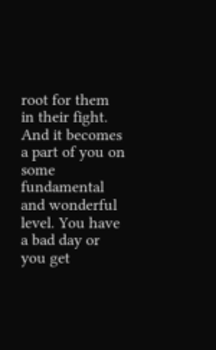root for them in their fight. And it becomes a part of you on some fundamental and wonderful level. You have a bad day or you get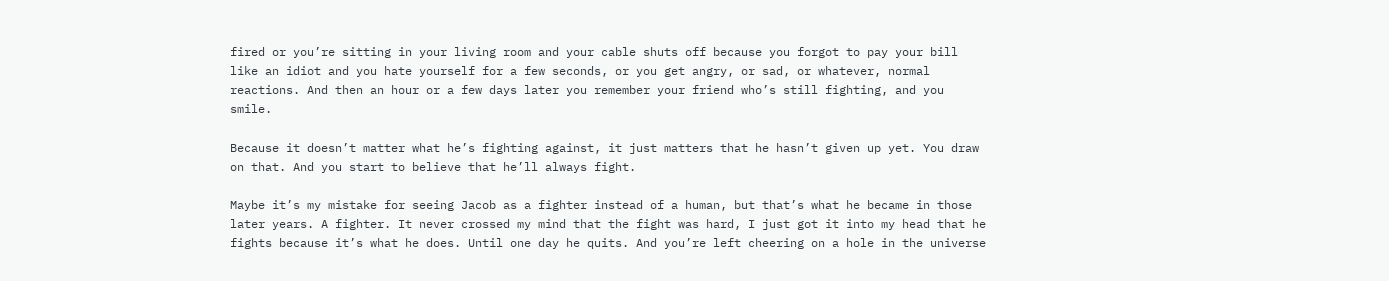fired or you’re sitting in your living room and your cable shuts off because you forgot to pay your bill like an idiot and you hate yourself for a few seconds, or you get angry, or sad, or whatever, normal reactions. And then an hour or a few days later you remember your friend who’s still fighting, and you smile.

Because it doesn’t matter what he’s fighting against, it just matters that he hasn’t given up yet. You draw on that. And you start to believe that he’ll always fight.

Maybe it’s my mistake for seeing Jacob as a fighter instead of a human, but that’s what he became in those later years. A fighter. It never crossed my mind that the fight was hard, I just got it into my head that he fights because it’s what he does. Until one day he quits. And you’re left cheering on a hole in the universe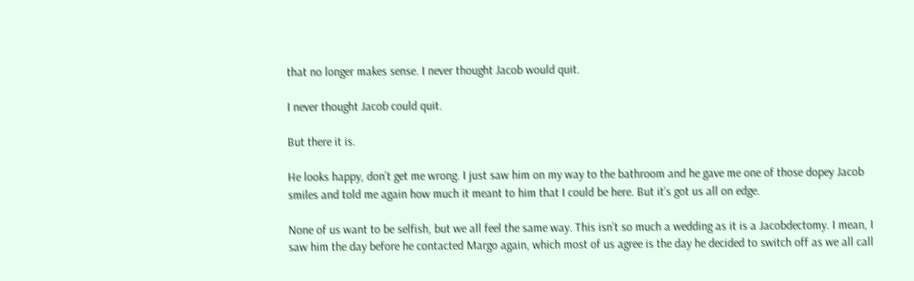that no longer makes sense. I never thought Jacob would quit.

I never thought Jacob could quit.

But there it is.

He looks happy, don’t get me wrong. I just saw him on my way to the bathroom and he gave me one of those dopey Jacob smiles and told me again how much it meant to him that I could be here. But it’s got us all on edge.

None of us want to be selfish, but we all feel the same way. This isn’t so much a wedding as it is a Jacobdectomy. I mean, I saw him the day before he contacted Margo again, which most of us agree is the day he decided to switch off as we all call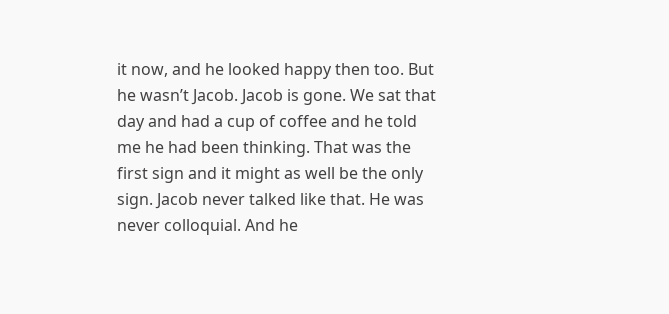it now, and he looked happy then too. But he wasn’t Jacob. Jacob is gone. We sat that day and had a cup of coffee and he told me he had been thinking. That was the first sign and it might as well be the only sign. Jacob never talked like that. He was never colloquial. And he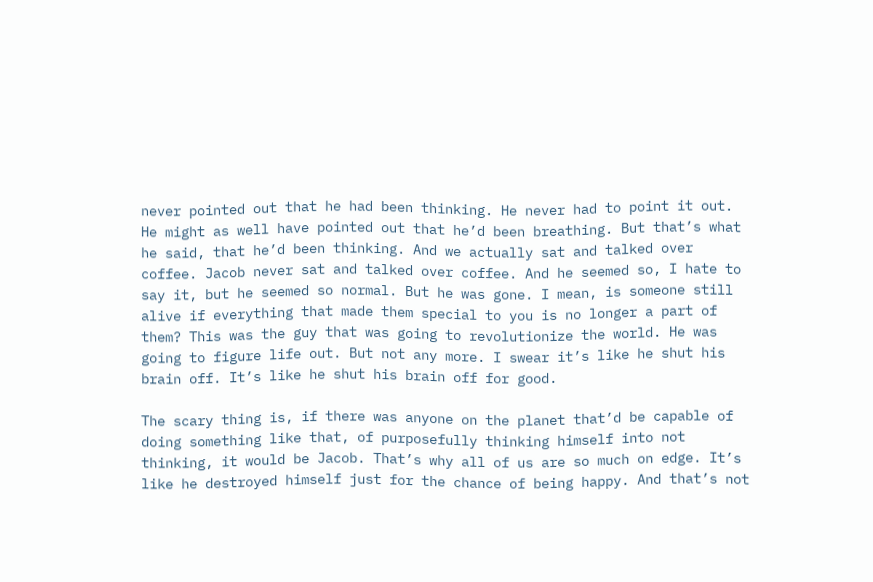never pointed out that he had been thinking. He never had to point it out. He might as well have pointed out that he’d been breathing. But that’s what he said, that he’d been thinking. And we actually sat and talked over coffee. Jacob never sat and talked over coffee. And he seemed so, I hate to say it, but he seemed so normal. But he was gone. I mean, is someone still alive if everything that made them special to you is no longer a part of them? This was the guy that was going to revolutionize the world. He was going to figure life out. But not any more. I swear it’s like he shut his brain off. It’s like he shut his brain off for good.

The scary thing is, if there was anyone on the planet that’d be capable of doing something like that, of purposefully thinking himself into not thinking, it would be Jacob. That’s why all of us are so much on edge. It’s like he destroyed himself just for the chance of being happy. And that’s not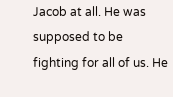Jacob at all. He was supposed to be fighting for all of us. He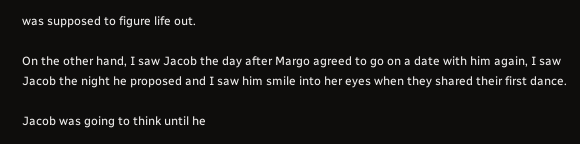was supposed to figure life out.

On the other hand, I saw Jacob the day after Margo agreed to go on a date with him again, I saw Jacob the night he proposed and I saw him smile into her eyes when they shared their first dance.

Jacob was going to think until he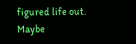figured life out. Maybe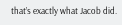that’s exactly what Jacob did.